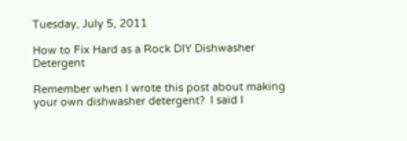Tuesday, July 5, 2011

How to Fix Hard as a Rock DIY Dishwasher Detergent

Remember when I wrote this post about making your own dishwasher detergent?  I said I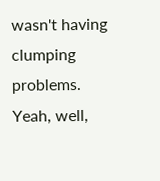wasn't having clumping problems.  Yeah, well,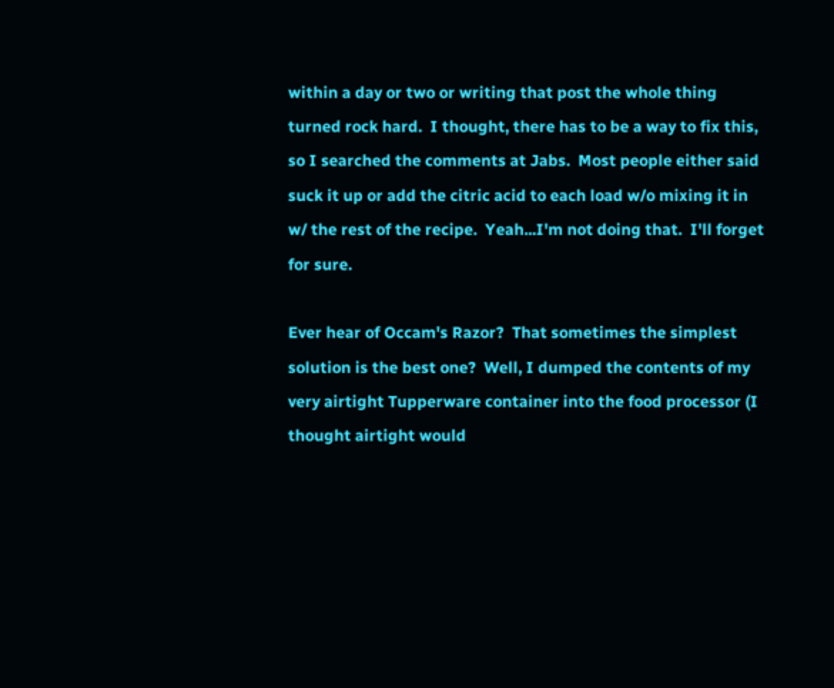within a day or two or writing that post the whole thing turned rock hard.  I thought, there has to be a way to fix this, so I searched the comments at Jabs.  Most people either said suck it up or add the citric acid to each load w/o mixing it in w/ the rest of the recipe.  Yeah...I'm not doing that.  I'll forget for sure.

Ever hear of Occam's Razor?  That sometimes the simplest solution is the best one?  Well, I dumped the contents of my very airtight Tupperware container into the food processor (I thought airtight would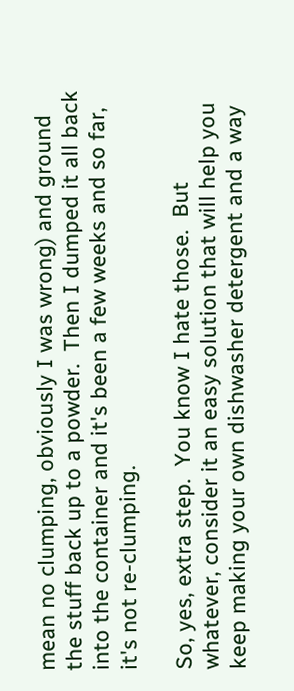mean no clumping, obviously I was wrong) and ground the stuff back up to a powder.  Then I dumped it all back into the container and it's been a few weeks and so far, it's not re-clumping.

So, yes, extra step.  You know I hate those.  But whatever, consider it an easy solution that will help you keep making your own dishwasher detergent and a way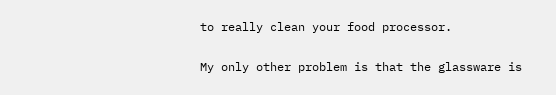to really clean your food processor.

My only other problem is that the glassware is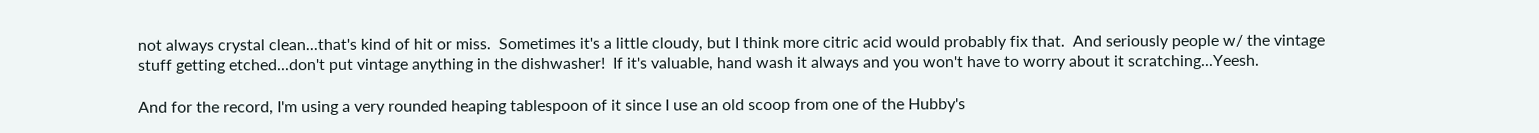not always crystal clean...that's kind of hit or miss.  Sometimes it's a little cloudy, but I think more citric acid would probably fix that.  And seriously people w/ the vintage stuff getting etched...don't put vintage anything in the dishwasher!  If it's valuable, hand wash it always and you won't have to worry about it scratching...Yeesh.

And for the record, I'm using a very rounded heaping tablespoon of it since I use an old scoop from one of the Hubby's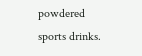powdered sports drinks.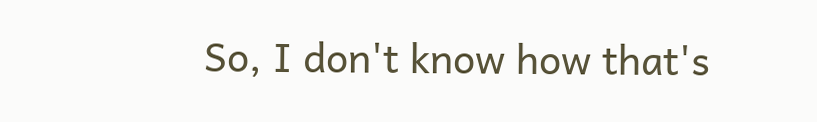So, I don't know how that's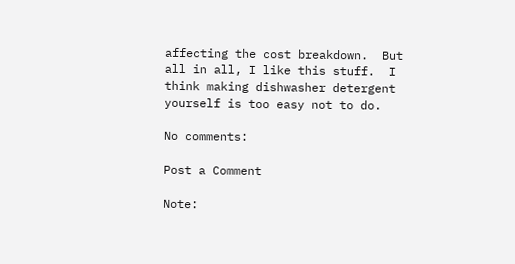affecting the cost breakdown.  But all in all, I like this stuff.  I think making dishwasher detergent yourself is too easy not to do.

No comments:

Post a Comment

Note: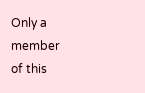Only a member of this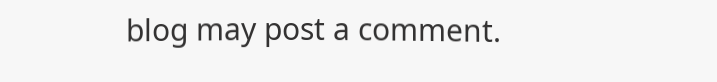blog may post a comment.